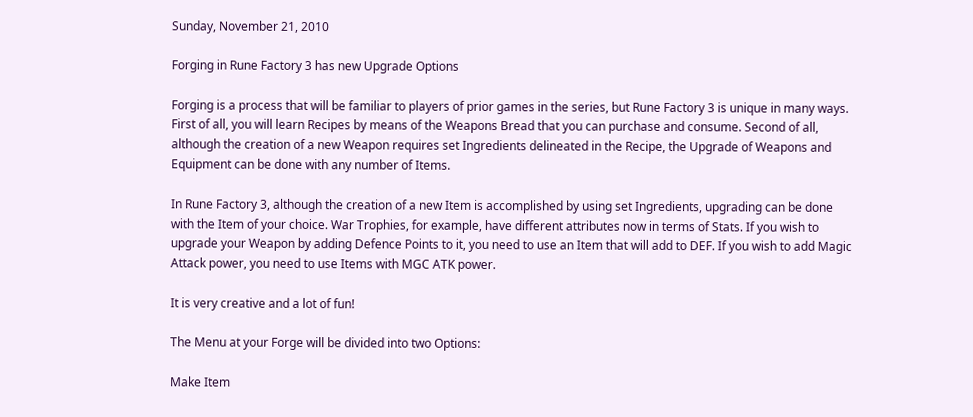Sunday, November 21, 2010

Forging in Rune Factory 3 has new Upgrade Options

Forging is a process that will be familiar to players of prior games in the series, but Rune Factory 3 is unique in many ways. First of all, you will learn Recipes by means of the Weapons Bread that you can purchase and consume. Second of all, although the creation of a new Weapon requires set Ingredients delineated in the Recipe, the Upgrade of Weapons and Equipment can be done with any number of Items.

In Rune Factory 3, although the creation of a new Item is accomplished by using set Ingredients, upgrading can be done with the Item of your choice. War Trophies, for example, have different attributes now in terms of Stats. If you wish to upgrade your Weapon by adding Defence Points to it, you need to use an Item that will add to DEF. If you wish to add Magic Attack power, you need to use Items with MGC ATK power.

It is very creative and a lot of fun!

The Menu at your Forge will be divided into two Options:

Make Item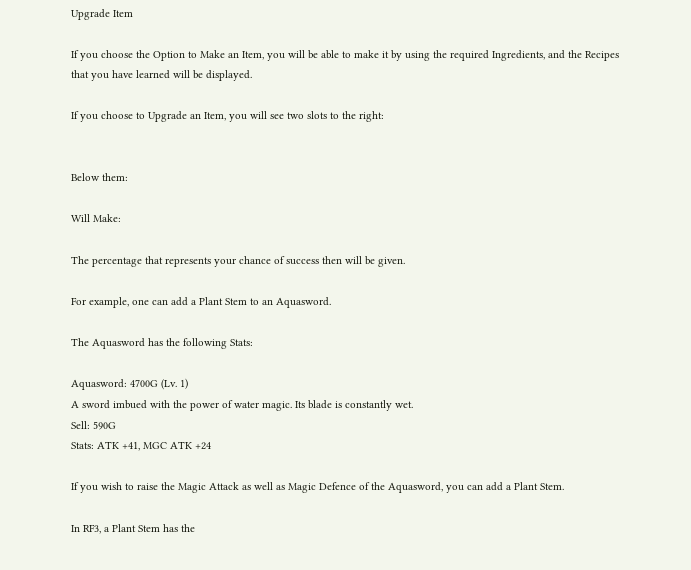Upgrade Item

If you choose the Option to Make an Item, you will be able to make it by using the required Ingredients, and the Recipes that you have learned will be displayed.

If you choose to Upgrade an Item, you will see two slots to the right:


Below them:

Will Make:

The percentage that represents your chance of success then will be given.

For example, one can add a Plant Stem to an Aquasword.

The Aquasword has the following Stats:

Aquasword: 4700G (Lv. 1)
A sword imbued with the power of water magic. Its blade is constantly wet.
Sell: 590G
Stats: ATK +41, MGC ATK +24

If you wish to raise the Magic Attack as well as Magic Defence of the Aquasword, you can add a Plant Stem.

In RF3, a Plant Stem has the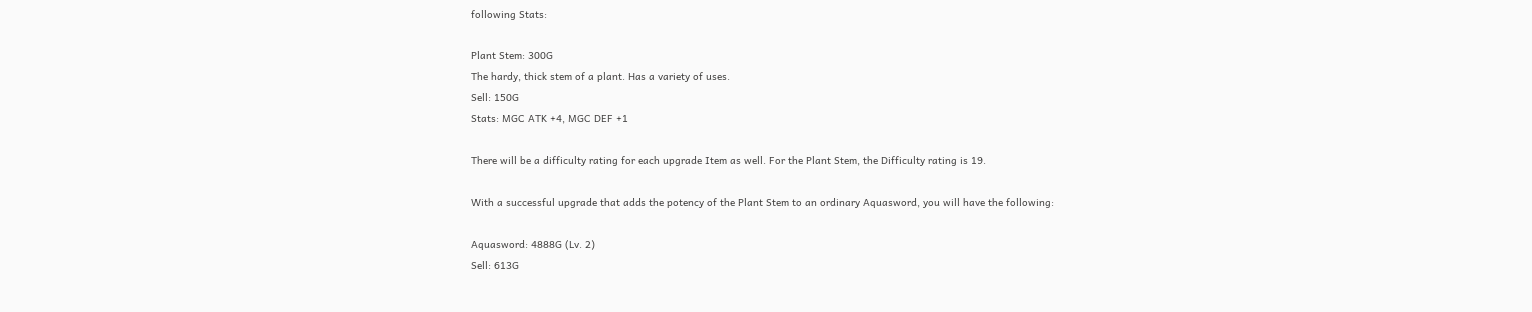following Stats:

Plant Stem: 300G
The hardy, thick stem of a plant. Has a variety of uses.
Sell: 150G
Stats: MGC ATK +4, MGC DEF +1

There will be a difficulty rating for each upgrade Item as well. For the Plant Stem, the Difficulty rating is 19.

With a successful upgrade that adds the potency of the Plant Stem to an ordinary Aquasword, you will have the following:

Aquasword: 4888G (Lv. 2)
Sell: 613G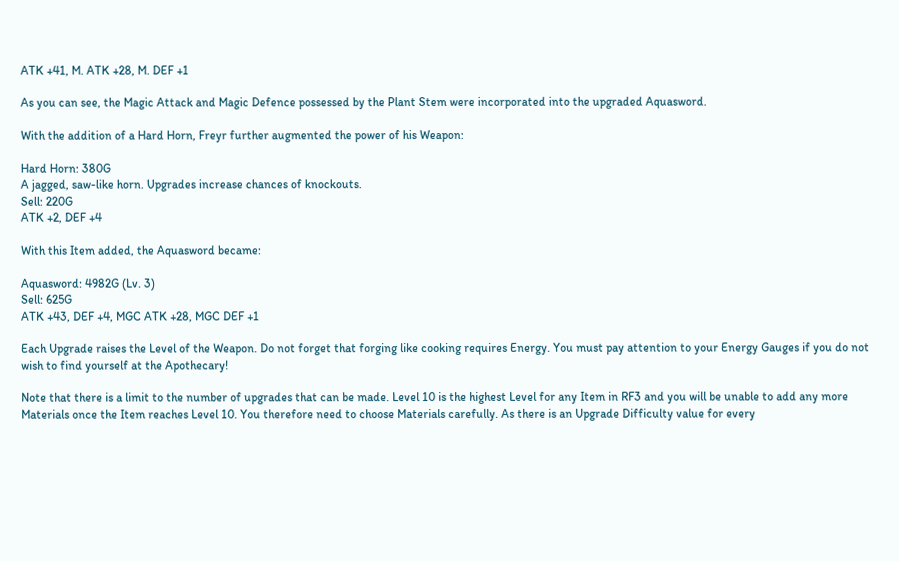ATK +41, M. ATK +28, M. DEF +1

As you can see, the Magic Attack and Magic Defence possessed by the Plant Stem were incorporated into the upgraded Aquasword.

With the addition of a Hard Horn, Freyr further augmented the power of his Weapon:

Hard Horn: 380G
A jagged, saw-like horn. Upgrades increase chances of knockouts.
Sell: 220G
ATK +2, DEF +4

With this Item added, the Aquasword became:

Aquasword: 4982G (Lv. 3)
Sell: 625G
ATK +43, DEF +4, MGC ATK +28, MGC DEF +1

Each Upgrade raises the Level of the Weapon. Do not forget that forging like cooking requires Energy. You must pay attention to your Energy Gauges if you do not wish to find yourself at the Apothecary!

Note that there is a limit to the number of upgrades that can be made. Level 10 is the highest Level for any Item in RF3 and you will be unable to add any more Materials once the Item reaches Level 10. You therefore need to choose Materials carefully. As there is an Upgrade Difficulty value for every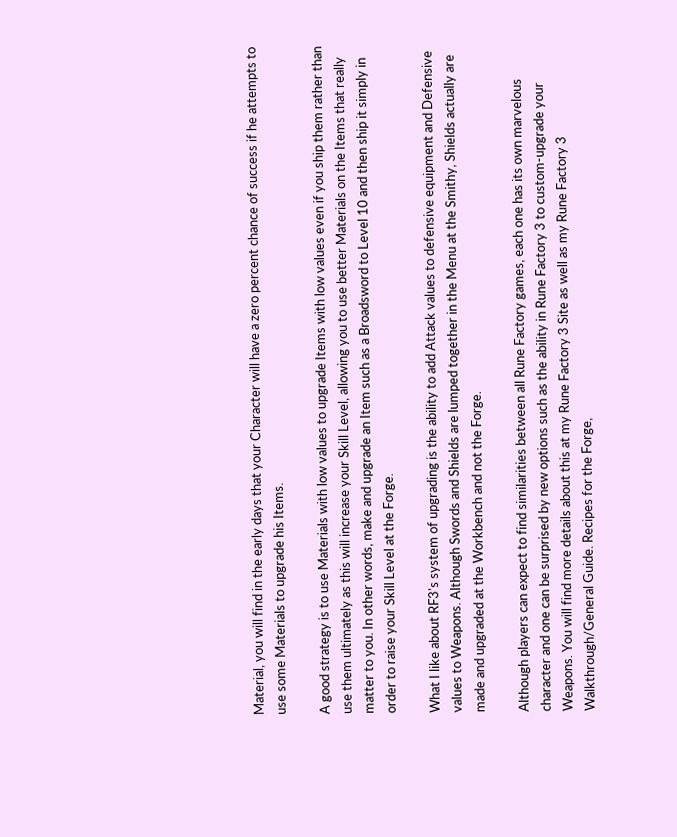Material, you will find in the early days that your Character will have a zero percent chance of success if he attempts to use some Materials to upgrade his Items.

A good strategy is to use Materials with low values to upgrade Items with low values even if you ship them rather than use them ultimately as this will increase your Skill Level, allowing you to use better Materials on the Items that really matter to you. In other words, make and upgrade an Item such as a Broadsword to Level 10 and then ship it simply in order to raise your Skill Level at the Forge.

What I like about RF3's system of upgrading is the ability to add Attack values to defensive equipment and Defensive values to Weapons. Although Swords and Shields are lumped together in the Menu at the Smithy, Shields actually are made and upgraded at the Workbench and not the Forge.

Although players can expect to find similarities between all Rune Factory games, each one has its own marvelous character and one can be surprised by new options such as the ability in Rune Factory 3 to custom-upgrade your Weapons. You will find more details about this at my Rune Factory 3 Site as well as my Rune Factory 3 Walkthrough/General Guide. Recipes for the Forge,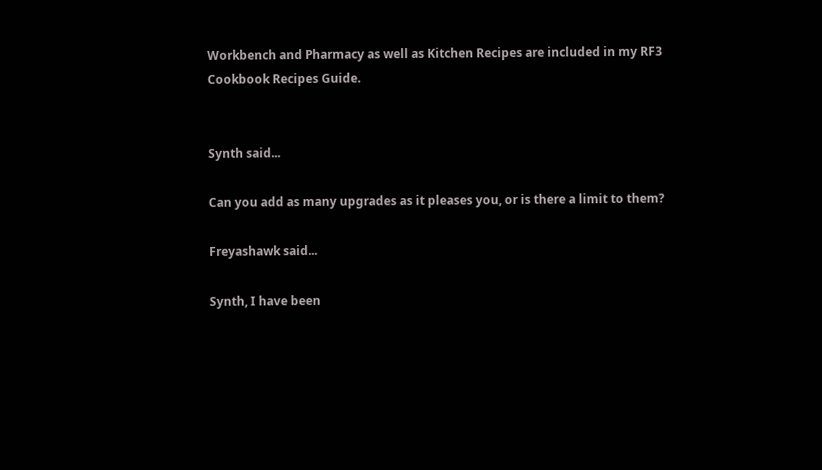Workbench and Pharmacy as well as Kitchen Recipes are included in my RF3 Cookbook Recipes Guide.


Synth said...

Can you add as many upgrades as it pleases you, or is there a limit to them?

Freyashawk said...

Synth, I have been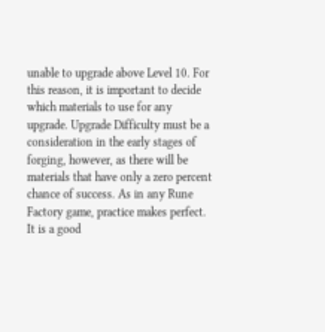unable to upgrade above Level 10. For this reason, it is important to decide which materials to use for any upgrade. Upgrade Difficulty must be a consideration in the early stages of forging, however, as there will be materials that have only a zero percent chance of success. As in any Rune Factory game, practice makes perfect. It is a good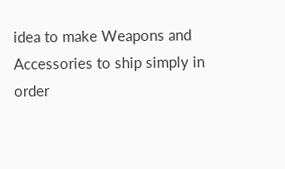idea to make Weapons and Accessories to ship simply in order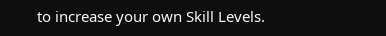to increase your own Skill Levels.